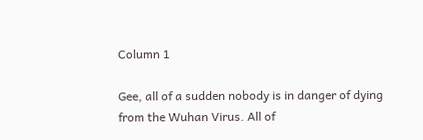Column 1

Gee, all of a sudden nobody is in danger of dying from the Wuhan Virus. All of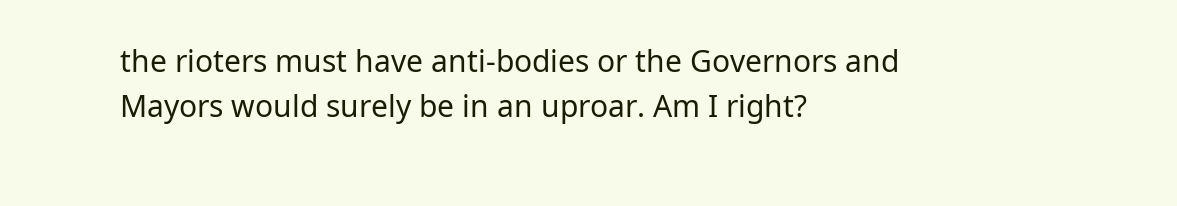the rioters must have anti-bodies or the Governors and Mayors would surely be in an uproar. Am I right?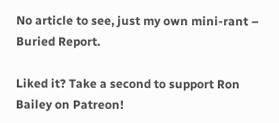No article to see, just my own mini-rant – Buried Report.

Liked it? Take a second to support Ron Bailey on Patreon!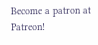Become a patron at Patreon!